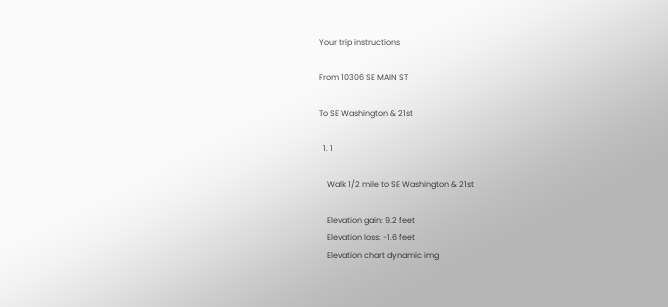Your trip instructions

From 10306 SE MAIN ST

To SE Washington & 21st

  1. 1

    Walk 1/2 mile to SE Washington & 21st

    Elevation gain: 9.2 feet
    Elevation loss: -1.6 feet
    Elevation chart dynamic img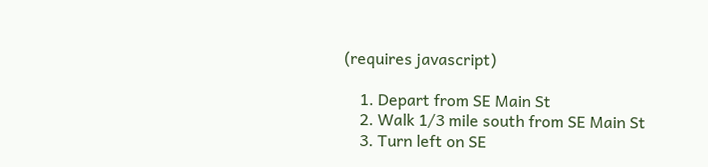(requires javascript)

    1. Depart from SE Main St
    2. Walk 1/3 mile south from SE Main St
    3. Turn left on SE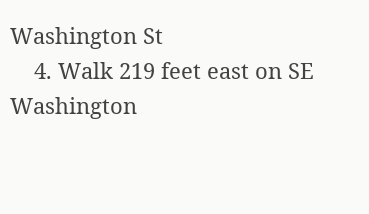Washington St
    4. Walk 219 feet east on SE Washington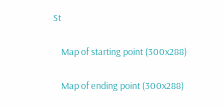St

    Map of starting point (300x288)

    Map of ending point (300x288)